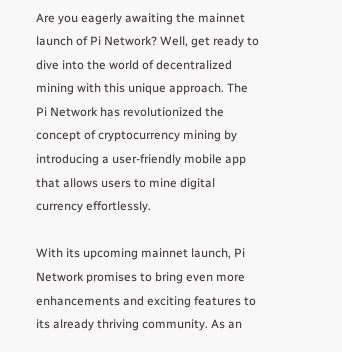Are you eagerly awaiting the mainnet launch of Pi Network? Well, get ready to dive into the world of decentralized mining with this unique approach. The Pi Network has revolutionized the concept of cryptocurrency mining by introducing a user-friendly mobile app that allows users to mine digital currency effortlessly.

With its upcoming mainnet launch, Pi Network promises to bring even more enhancements and exciting features to its already thriving community. As an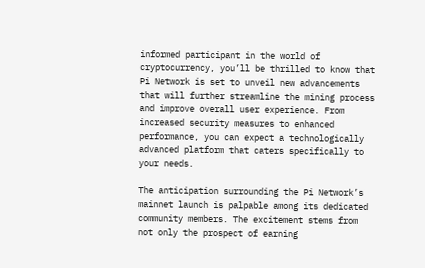informed participant in the world of cryptocurrency, you’ll be thrilled to know that Pi Network is set to unveil new advancements that will further streamline the mining process and improve overall user experience. From increased security measures to enhanced performance, you can expect a technologically advanced platform that caters specifically to your needs.

The anticipation surrounding the Pi Network’s mainnet launch is palpable among its dedicated community members. The excitement stems from not only the prospect of earning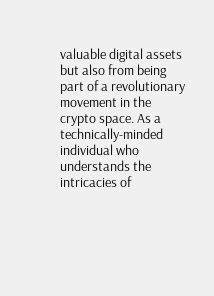valuable digital assets but also from being part of a revolutionary movement in the crypto space. As a technically-minded individual who understands the intricacies of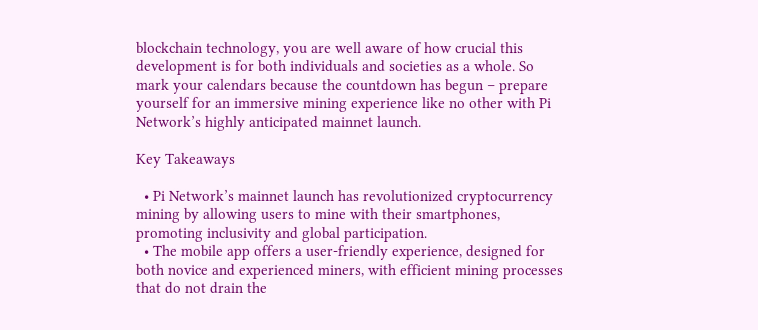blockchain technology, you are well aware of how crucial this development is for both individuals and societies as a whole. So mark your calendars because the countdown has begun – prepare yourself for an immersive mining experience like no other with Pi Network’s highly anticipated mainnet launch.

Key Takeaways

  • Pi Network’s mainnet launch has revolutionized cryptocurrency mining by allowing users to mine with their smartphones, promoting inclusivity and global participation.
  • The mobile app offers a user-friendly experience, designed for both novice and experienced miners, with efficient mining processes that do not drain the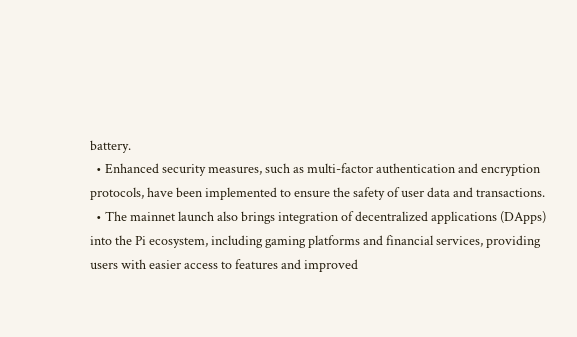battery.
  • Enhanced security measures, such as multi-factor authentication and encryption protocols, have been implemented to ensure the safety of user data and transactions.
  • The mainnet launch also brings integration of decentralized applications (DApps) into the Pi ecosystem, including gaming platforms and financial services, providing users with easier access to features and improved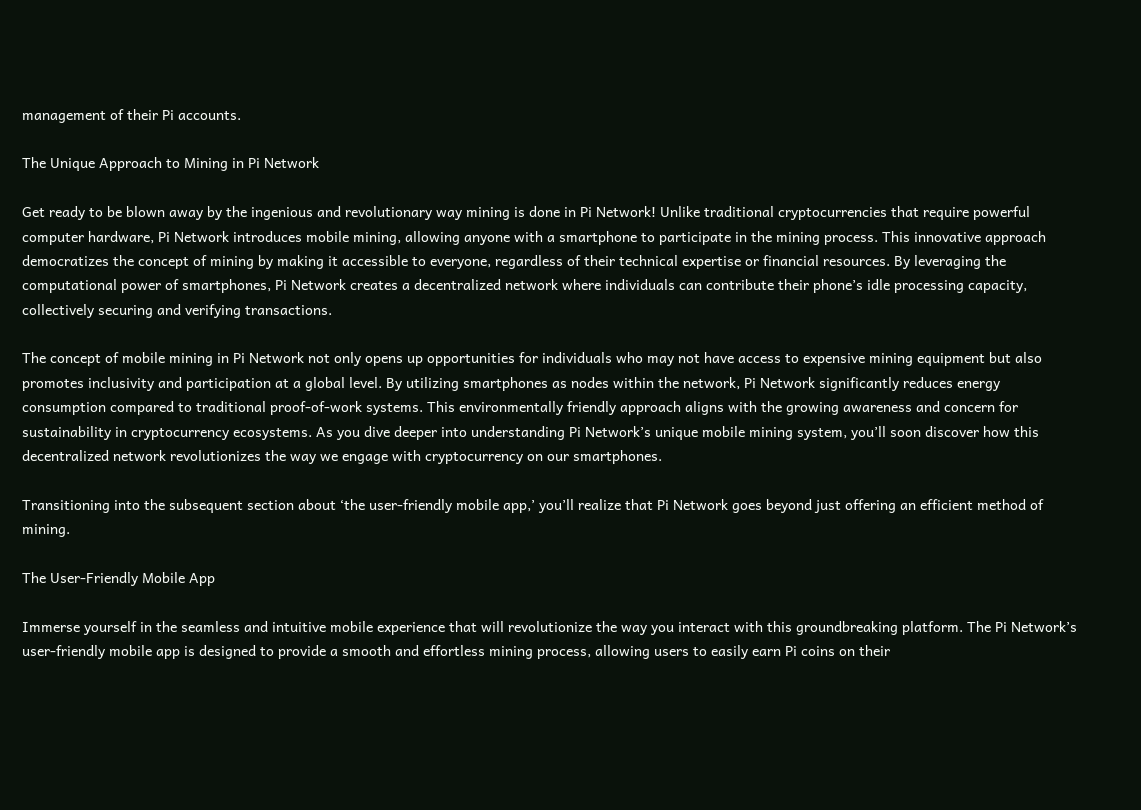management of their Pi accounts.

The Unique Approach to Mining in Pi Network

Get ready to be blown away by the ingenious and revolutionary way mining is done in Pi Network! Unlike traditional cryptocurrencies that require powerful computer hardware, Pi Network introduces mobile mining, allowing anyone with a smartphone to participate in the mining process. This innovative approach democratizes the concept of mining by making it accessible to everyone, regardless of their technical expertise or financial resources. By leveraging the computational power of smartphones, Pi Network creates a decentralized network where individuals can contribute their phone’s idle processing capacity, collectively securing and verifying transactions.

The concept of mobile mining in Pi Network not only opens up opportunities for individuals who may not have access to expensive mining equipment but also promotes inclusivity and participation at a global level. By utilizing smartphones as nodes within the network, Pi Network significantly reduces energy consumption compared to traditional proof-of-work systems. This environmentally friendly approach aligns with the growing awareness and concern for sustainability in cryptocurrency ecosystems. As you dive deeper into understanding Pi Network’s unique mobile mining system, you’ll soon discover how this decentralized network revolutionizes the way we engage with cryptocurrency on our smartphones.

Transitioning into the subsequent section about ‘the user-friendly mobile app,’ you’ll realize that Pi Network goes beyond just offering an efficient method of mining.

The User-Friendly Mobile App

Immerse yourself in the seamless and intuitive mobile experience that will revolutionize the way you interact with this groundbreaking platform. The Pi Network’s user-friendly mobile app is designed to provide a smooth and effortless mining process, allowing users to easily earn Pi coins on their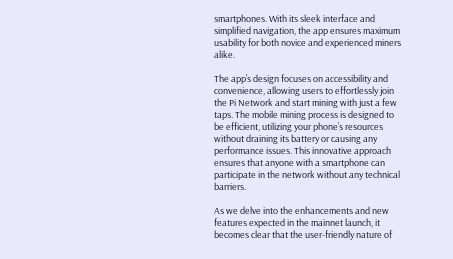smartphones. With its sleek interface and simplified navigation, the app ensures maximum usability for both novice and experienced miners alike.

The app’s design focuses on accessibility and convenience, allowing users to effortlessly join the Pi Network and start mining with just a few taps. The mobile mining process is designed to be efficient, utilizing your phone’s resources without draining its battery or causing any performance issues. This innovative approach ensures that anyone with a smartphone can participate in the network without any technical barriers.

As we delve into the enhancements and new features expected in the mainnet launch, it becomes clear that the user-friendly nature of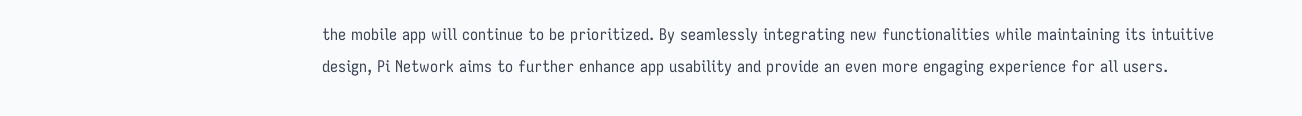the mobile app will continue to be prioritized. By seamlessly integrating new functionalities while maintaining its intuitive design, Pi Network aims to further enhance app usability and provide an even more engaging experience for all users.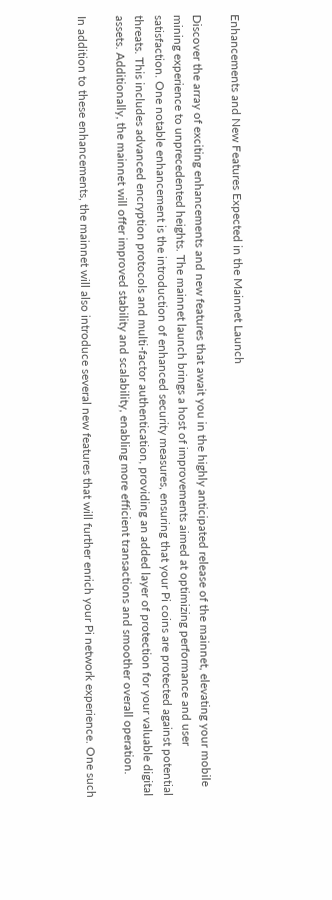Enhancements and New Features Expected in the Mainnet Launch

Discover the array of exciting enhancements and new features that await you in the highly anticipated release of the mainnet, elevating your mobile mining experience to unprecedented heights. The mainnet launch brings a host of improvements aimed at optimizing performance and user satisfaction. One notable enhancement is the introduction of enhanced security measures, ensuring that your Pi coins are protected against potential threats. This includes advanced encryption protocols and multi-factor authentication, providing an added layer of protection for your valuable digital assets. Additionally, the mainnet will offer improved stability and scalability, enabling more efficient transactions and smoother overall operation.

In addition to these enhancements, the mainnet will also introduce several new features that will further enrich your Pi network experience. One such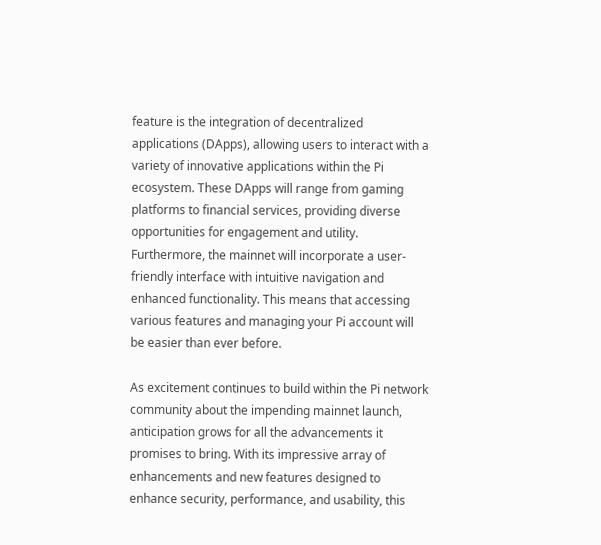feature is the integration of decentralized applications (DApps), allowing users to interact with a variety of innovative applications within the Pi ecosystem. These DApps will range from gaming platforms to financial services, providing diverse opportunities for engagement and utility. Furthermore, the mainnet will incorporate a user-friendly interface with intuitive navigation and enhanced functionality. This means that accessing various features and managing your Pi account will be easier than ever before.

As excitement continues to build within the Pi network community about the impending mainnet launch, anticipation grows for all the advancements it promises to bring. With its impressive array of enhancements and new features designed to enhance security, performance, and usability, this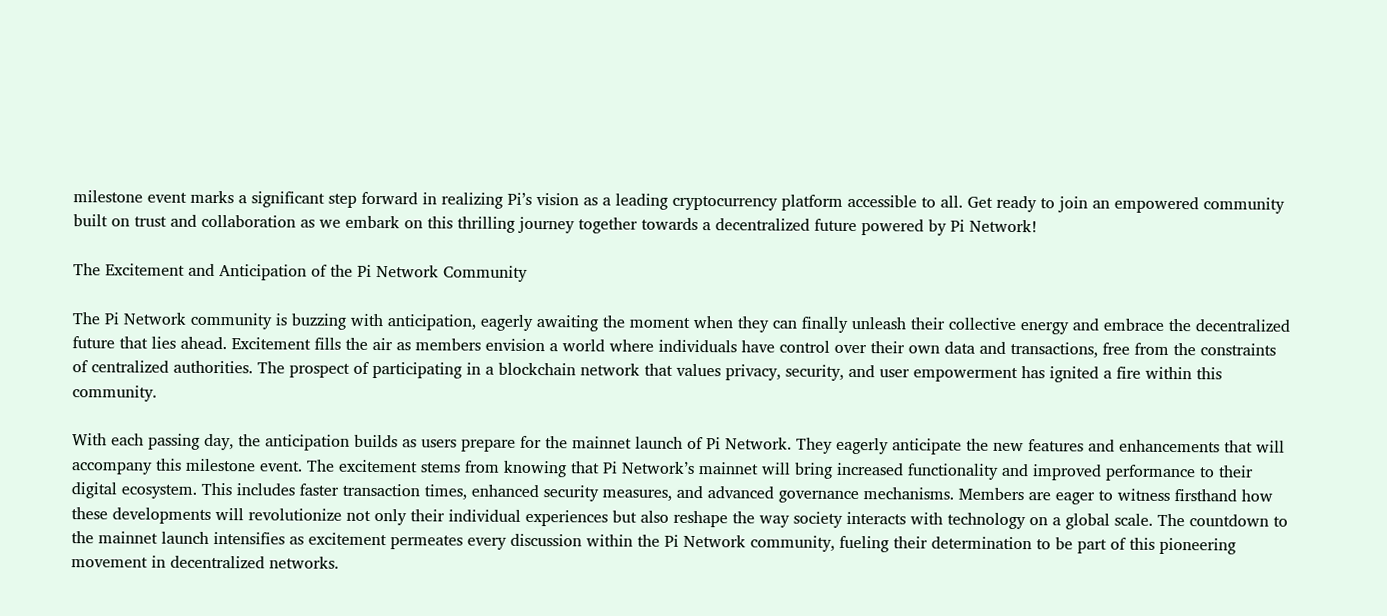milestone event marks a significant step forward in realizing Pi’s vision as a leading cryptocurrency platform accessible to all. Get ready to join an empowered community built on trust and collaboration as we embark on this thrilling journey together towards a decentralized future powered by Pi Network!

The Excitement and Anticipation of the Pi Network Community

The Pi Network community is buzzing with anticipation, eagerly awaiting the moment when they can finally unleash their collective energy and embrace the decentralized future that lies ahead. Excitement fills the air as members envision a world where individuals have control over their own data and transactions, free from the constraints of centralized authorities. The prospect of participating in a blockchain network that values privacy, security, and user empowerment has ignited a fire within this community.

With each passing day, the anticipation builds as users prepare for the mainnet launch of Pi Network. They eagerly anticipate the new features and enhancements that will accompany this milestone event. The excitement stems from knowing that Pi Network’s mainnet will bring increased functionality and improved performance to their digital ecosystem. This includes faster transaction times, enhanced security measures, and advanced governance mechanisms. Members are eager to witness firsthand how these developments will revolutionize not only their individual experiences but also reshape the way society interacts with technology on a global scale. The countdown to the mainnet launch intensifies as excitement permeates every discussion within the Pi Network community, fueling their determination to be part of this pioneering movement in decentralized networks.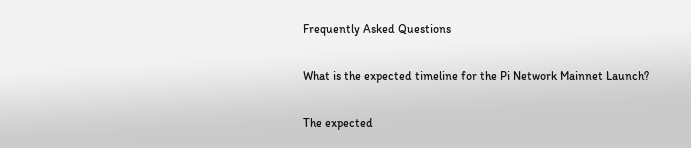Frequently Asked Questions

What is the expected timeline for the Pi Network Mainnet Launch?

The expected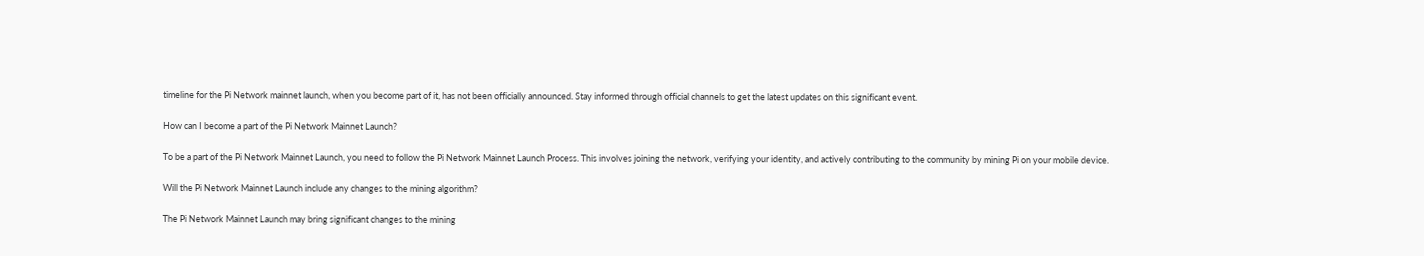timeline for the Pi Network mainnet launch, when you become part of it, has not been officially announced. Stay informed through official channels to get the latest updates on this significant event.

How can I become a part of the Pi Network Mainnet Launch?

To be a part of the Pi Network Mainnet Launch, you need to follow the Pi Network Mainnet Launch Process. This involves joining the network, verifying your identity, and actively contributing to the community by mining Pi on your mobile device.

Will the Pi Network Mainnet Launch include any changes to the mining algorithm?

The Pi Network Mainnet Launch may bring significant changes to the mining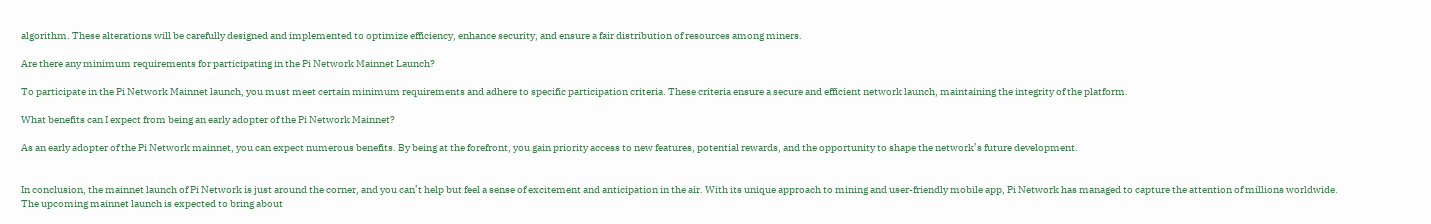algorithm. These alterations will be carefully designed and implemented to optimize efficiency, enhance security, and ensure a fair distribution of resources among miners.

Are there any minimum requirements for participating in the Pi Network Mainnet Launch?

To participate in the Pi Network Mainnet launch, you must meet certain minimum requirements and adhere to specific participation criteria. These criteria ensure a secure and efficient network launch, maintaining the integrity of the platform.

What benefits can I expect from being an early adopter of the Pi Network Mainnet?

As an early adopter of the Pi Network mainnet, you can expect numerous benefits. By being at the forefront, you gain priority access to new features, potential rewards, and the opportunity to shape the network’s future development.


In conclusion, the mainnet launch of Pi Network is just around the corner, and you can’t help but feel a sense of excitement and anticipation in the air. With its unique approach to mining and user-friendly mobile app, Pi Network has managed to capture the attention of millions worldwide. The upcoming mainnet launch is expected to bring about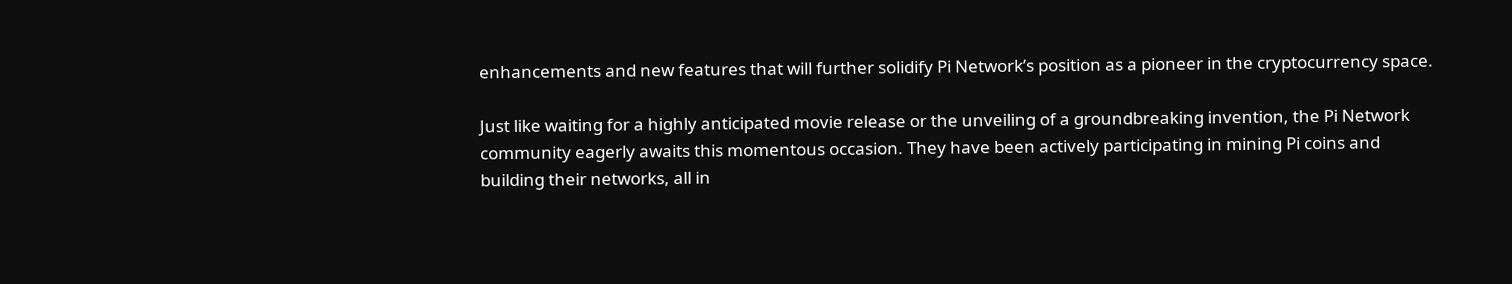enhancements and new features that will further solidify Pi Network’s position as a pioneer in the cryptocurrency space.

Just like waiting for a highly anticipated movie release or the unveiling of a groundbreaking invention, the Pi Network community eagerly awaits this momentous occasion. They have been actively participating in mining Pi coins and building their networks, all in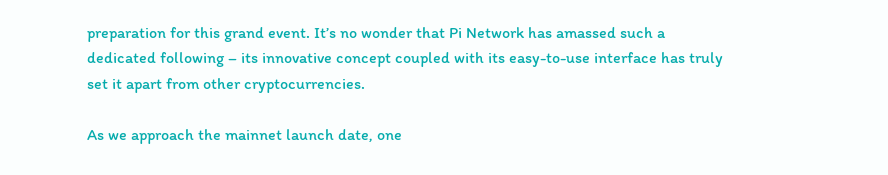preparation for this grand event. It’s no wonder that Pi Network has amassed such a dedicated following – its innovative concept coupled with its easy-to-use interface has truly set it apart from other cryptocurrencies.

As we approach the mainnet launch date, one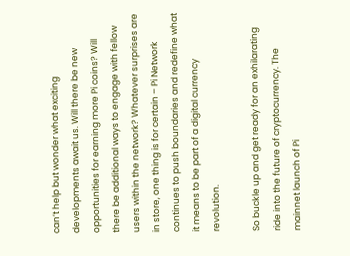can’t help but wonder what exciting developments await us. Will there be new opportunities for earning more Pi coins? Will there be additional ways to engage with fellow users within the network? Whatever surprises are in store, one thing is for certain – Pi Network continues to push boundaries and redefine what it means to be part of a digital currency revolution.

So buckle up and get ready for an exhilarating ride into the future of cryptocurrency. The mainnet launch of Pi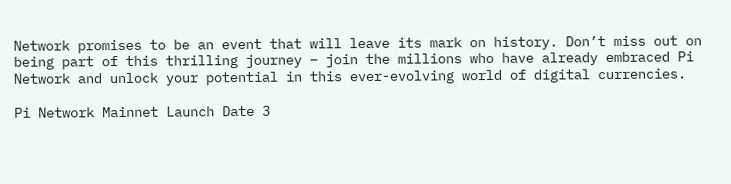Network promises to be an event that will leave its mark on history. Don’t miss out on being part of this thrilling journey – join the millions who have already embraced Pi Network and unlock your potential in this ever-evolving world of digital currencies.

Pi Network Mainnet Launch Date 3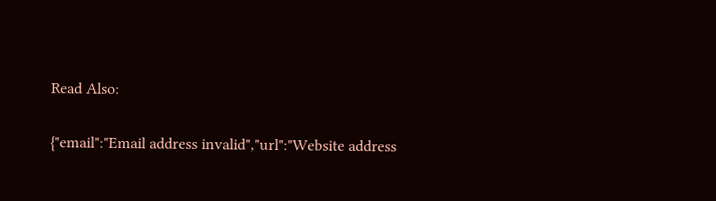Read Also:

{"email":"Email address invalid","url":"Website address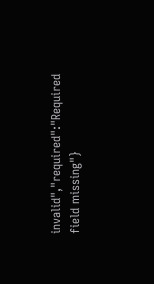invalid","required":"Required field missing"}